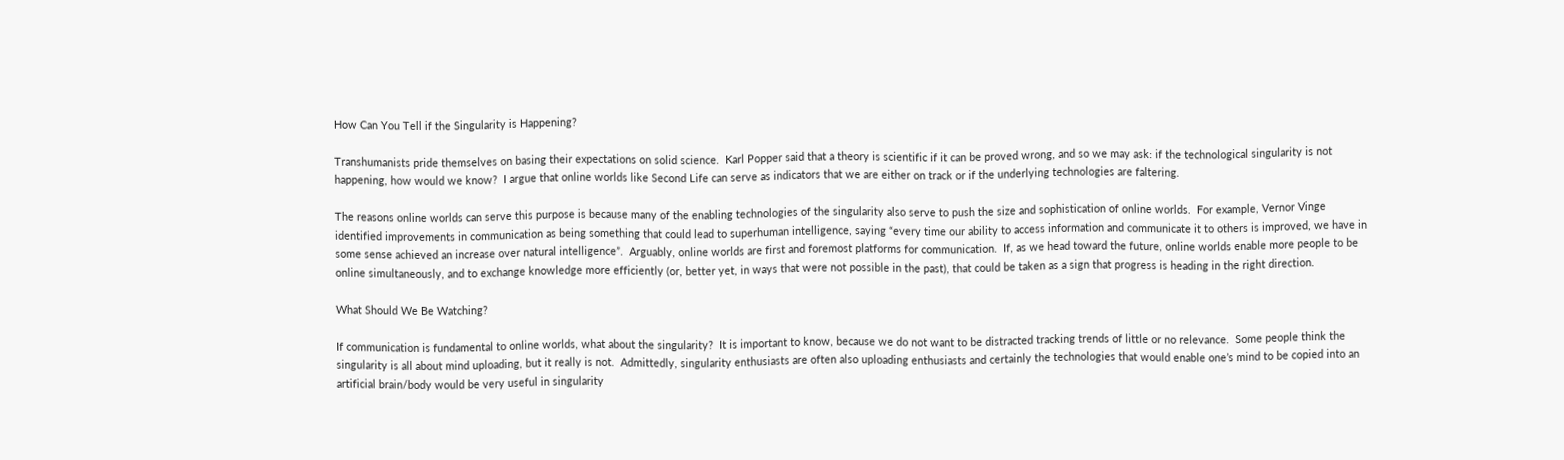How Can You Tell if the Singularity is Happening?

Transhumanists pride themselves on basing their expectations on solid science.  Karl Popper said that a theory is scientific if it can be proved wrong, and so we may ask: if the technological singularity is not happening, how would we know?  I argue that online worlds like Second Life can serve as indicators that we are either on track or if the underlying technologies are faltering.

The reasons online worlds can serve this purpose is because many of the enabling technologies of the singularity also serve to push the size and sophistication of online worlds.  For example, Vernor Vinge identified improvements in communication as being something that could lead to superhuman intelligence, saying “every time our ability to access information and communicate it to others is improved, we have in some sense achieved an increase over natural intelligence”.  Arguably, online worlds are first and foremost platforms for communication.  If, as we head toward the future, online worlds enable more people to be online simultaneously, and to exchange knowledge more efficiently (or, better yet, in ways that were not possible in the past), that could be taken as a sign that progress is heading in the right direction.

What Should We Be Watching?

If communication is fundamental to online worlds, what about the singularity?  It is important to know, because we do not want to be distracted tracking trends of little or no relevance.  Some people think the singularity is all about mind uploading, but it really is not.  Admittedly, singularity enthusiasts are often also uploading enthusiasts and certainly the technologies that would enable one’s mind to be copied into an artificial brain/body would be very useful in singularity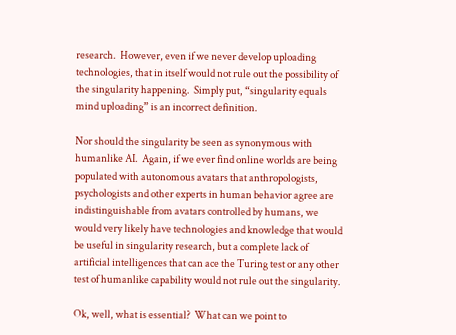research.  However, even if we never develop uploading technologies, that in itself would not rule out the possibility of the singularity happening.  Simply put, “singularity equals mind uploading” is an incorrect definition.

Nor should the singularity be seen as synonymous with humanlike AI.  Again, if we ever find online worlds are being populated with autonomous avatars that anthropologists, psychologists and other experts in human behavior agree are indistinguishable from avatars controlled by humans, we would very likely have technologies and knowledge that would be useful in singularity research, but a complete lack of artificial intelligences that can ace the Turing test or any other test of humanlike capability would not rule out the singularity.

Ok, well, what is essential?  What can we point to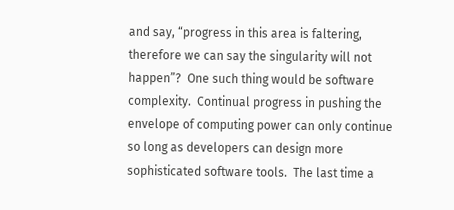and say, “progress in this area is faltering, therefore we can say the singularity will not happen”?  One such thing would be software complexity.  Continual progress in pushing the envelope of computing power can only continue so long as developers can design more sophisticated software tools.  The last time a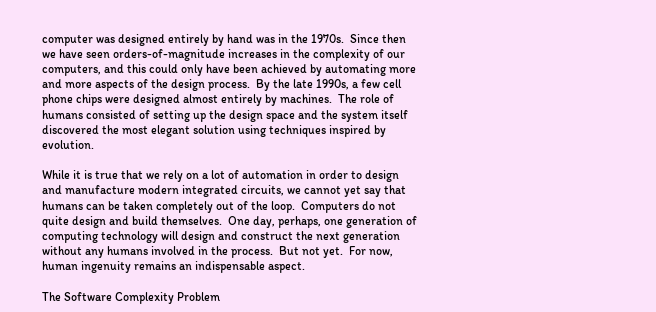computer was designed entirely by hand was in the 1970s.  Since then we have seen orders-of-magnitude increases in the complexity of our computers, and this could only have been achieved by automating more and more aspects of the design process.  By the late 1990s, a few cell phone chips were designed almost entirely by machines.  The role of humans consisted of setting up the design space and the system itself discovered the most elegant solution using techniques inspired by evolution.

While it is true that we rely on a lot of automation in order to design and manufacture modern integrated circuits, we cannot yet say that humans can be taken completely out of the loop.  Computers do not quite design and build themselves.  One day, perhaps, one generation of computing technology will design and construct the next generation without any humans involved in the process.  But not yet.  For now, human ingenuity remains an indispensable aspect.

The Software Complexity Problem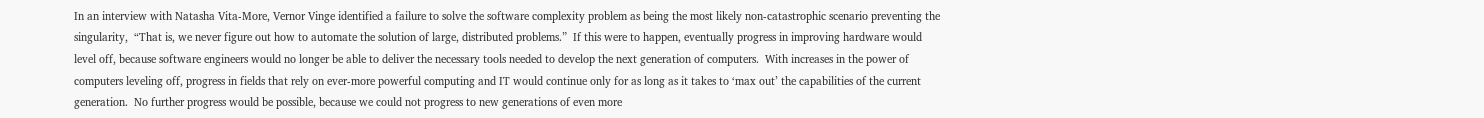In an interview with Natasha Vita-More, Vernor Vinge identified a failure to solve the software complexity problem as being the most likely non-catastrophic scenario preventing the singularity,  “That is, we never figure out how to automate the solution of large, distributed problems.”  If this were to happen, eventually progress in improving hardware would level off, because software engineers would no longer be able to deliver the necessary tools needed to develop the next generation of computers.  With increases in the power of computers leveling off, progress in fields that rely on ever-more powerful computing and IT would continue only for as long as it takes to ‘max out’ the capabilities of the current generation.  No further progress would be possible, because we could not progress to new generations of even more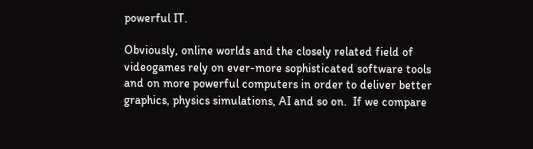powerful IT.

Obviously, online worlds and the closely related field of videogames rely on ever-more sophisticated software tools and on more powerful computers in order to deliver better graphics, physics simulations, AI and so on.  If we compare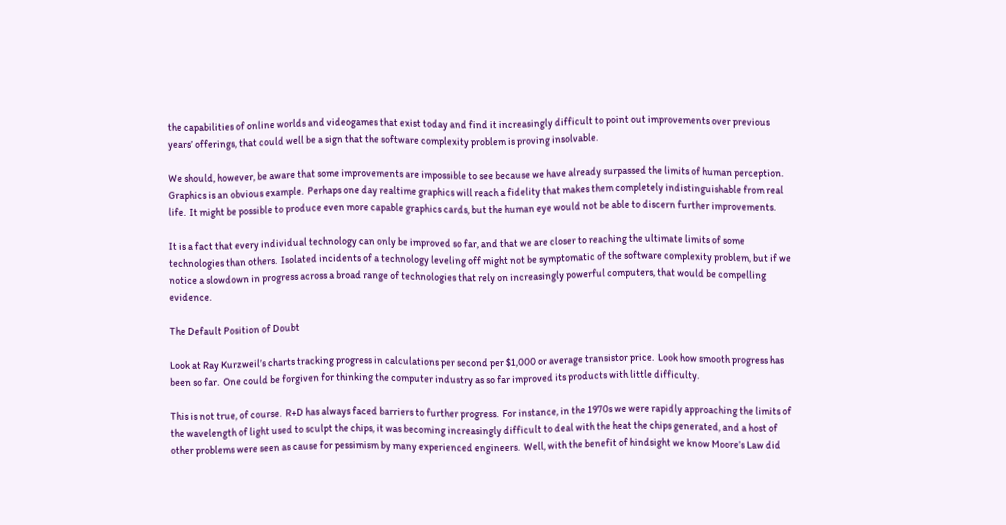the capabilities of online worlds and videogames that exist today and find it increasingly difficult to point out improvements over previous years’ offerings, that could well be a sign that the software complexity problem is proving insolvable.

We should, however, be aware that some improvements are impossible to see because we have already surpassed the limits of human perception.  Graphics is an obvious example.  Perhaps one day realtime graphics will reach a fidelity that makes them completely indistinguishable from real life.  It might be possible to produce even more capable graphics cards, but the human eye would not be able to discern further improvements.

It is a fact that every individual technology can only be improved so far, and that we are closer to reaching the ultimate limits of some technologies than others.  Isolated incidents of a technology leveling off might not be symptomatic of the software complexity problem, but if we notice a slowdown in progress across a broad range of technologies that rely on increasingly powerful computers, that would be compelling evidence.

The Default Position of Doubt

Look at Ray Kurzweil’s charts tracking progress in calculations per second per $1,000 or average transistor price.  Look how smooth progress has been so far.  One could be forgiven for thinking the computer industry as so far improved its products with little difficulty.

This is not true, of course.  R+D has always faced barriers to further progress.  For instance, in the 1970s we were rapidly approaching the limits of the wavelength of light used to sculpt the chips, it was becoming increasingly difficult to deal with the heat the chips generated, and a host of other problems were seen as cause for pessimism by many experienced engineers.  Well, with the benefit of hindsight we know Moore’s Law did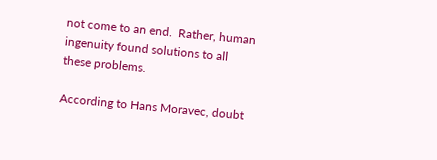not come to an end.  Rather, human ingenuity found solutions to all these problems.

According to Hans Moravec, doubt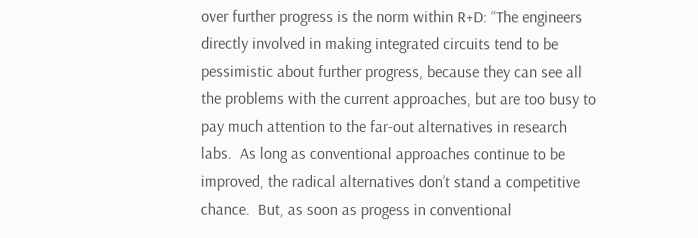over further progress is the norm within R+D: “The engineers directly involved in making integrated circuits tend to be pessimistic about further progress, because they can see all the problems with the current approaches, but are too busy to pay much attention to the far-out alternatives in research labs.  As long as conventional approaches continue to be improved, the radical alternatives don’t stand a competitive chance.  But, as soon as progess in conventional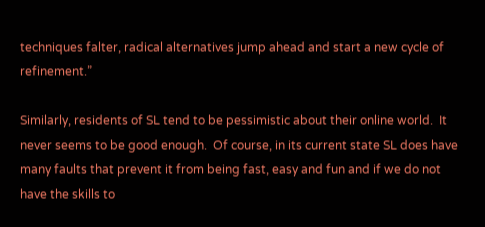techniques falter, radical alternatives jump ahead and start a new cycle of refinement.”

Similarly, residents of SL tend to be pessimistic about their online world.  It never seems to be good enough.  Of course, in its current state SL does have many faults that prevent it from being fast, easy and fun and if we do not have the skills to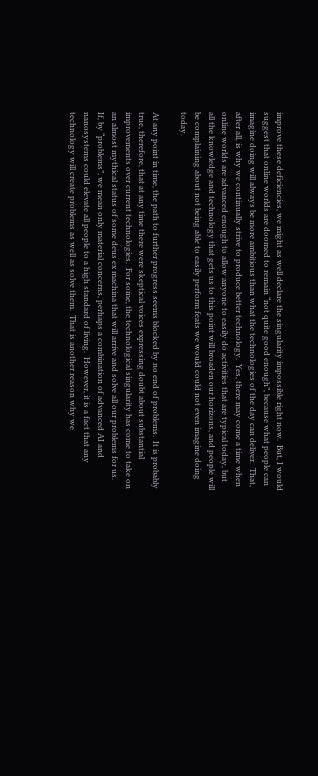improve these deficiencies, we might as well declare the singularity impossible right now.  But, I would suggest that online worlds are doomed to remain “not quite good enough”, because what people can imagine doing will always be more ambitious than what the technologies of the day can deliver.  That, after all, is why we continually strive to produce better technology.  Yes, there may come a time when online worlds are advanced enough to allow anyone to easily do activities that are typical today, but all the knowledge and technology that gets us to this point will broaden our horizons, and people will be complaining about not being able to easily perform feats we would could not even imagine doing today.

At any point in time, the path to further progress seems blocked by no end of problems.  It is probably true, therefore, that at any time there were skeptical voices expressing doubt about substantial improvements over current technologies.  For some, the technological singularity has come to take on an almost mythical status of some deus ex machina that will arrive and solve all our problems for us.  If, by “problems”, we mean only material concerns, perhaps a combination of advanced AI and nanosystems could elevate all people to a high standard of living.  However, it is a fact that any technology will create problems as well as solve them.  That is another reason why we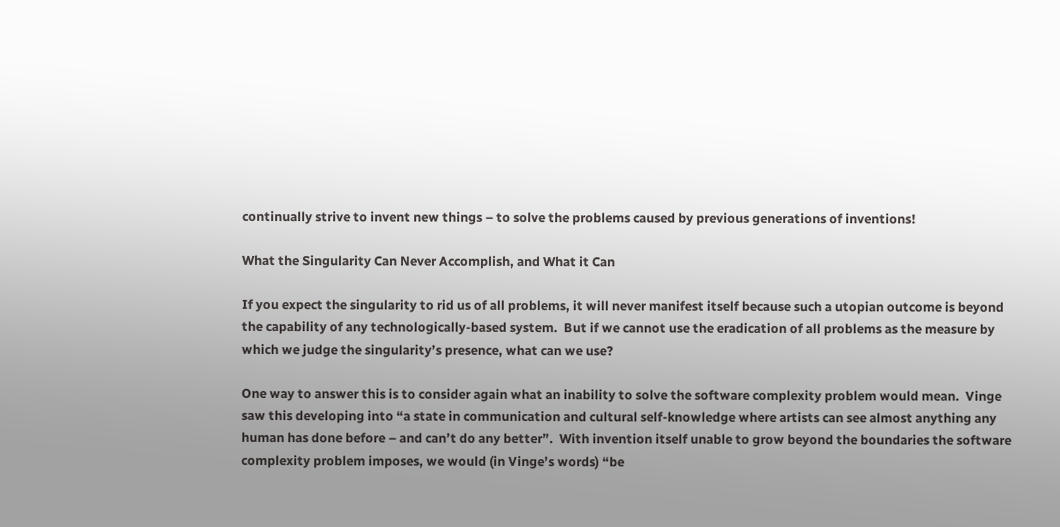continually strive to invent new things – to solve the problems caused by previous generations of inventions!

What the Singularity Can Never Accomplish, and What it Can

If you expect the singularity to rid us of all problems, it will never manifest itself because such a utopian outcome is beyond the capability of any technologically-based system.  But if we cannot use the eradication of all problems as the measure by which we judge the singularity’s presence, what can we use?

One way to answer this is to consider again what an inability to solve the software complexity problem would mean.  Vinge saw this developing into “a state in communication and cultural self-knowledge where artists can see almost anything any human has done before – and can’t do any better”.  With invention itself unable to grow beyond the boundaries the software complexity problem imposes, we would (in Vinge’s words) “be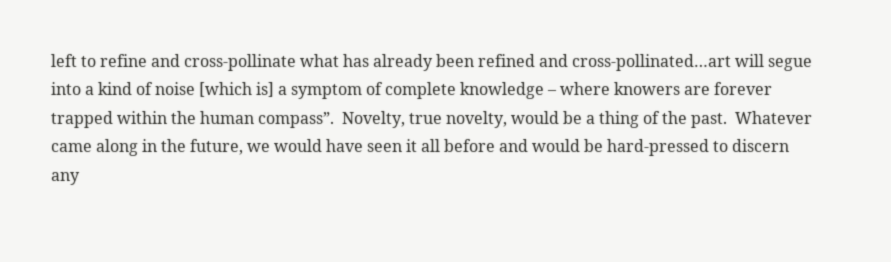left to refine and cross-pollinate what has already been refined and cross-pollinated…art will segue into a kind of noise [which is] a symptom of complete knowledge – where knowers are forever trapped within the human compass”.  Novelty, true novelty, would be a thing of the past.  Whatever came along in the future, we would have seen it all before and would be hard-pressed to discern any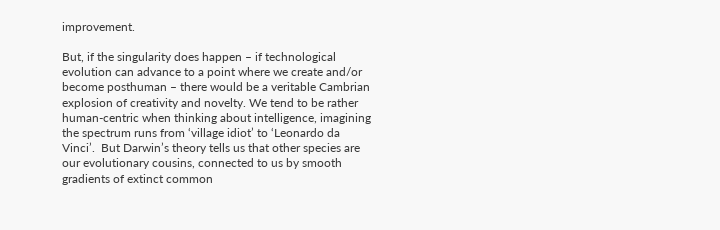improvement.

But, if the singularity does happen – if technological evolution can advance to a point where we create and/or become posthuman – there would be a veritable Cambrian explosion of creativity and novelty. We tend to be rather human-centric when thinking about intelligence, imagining the spectrum runs from ‘village idiot’ to ‘Leonardo da Vinci’.  But Darwin’s theory tells us that other species are our evolutionary cousins, connected to us by smooth gradients of extinct common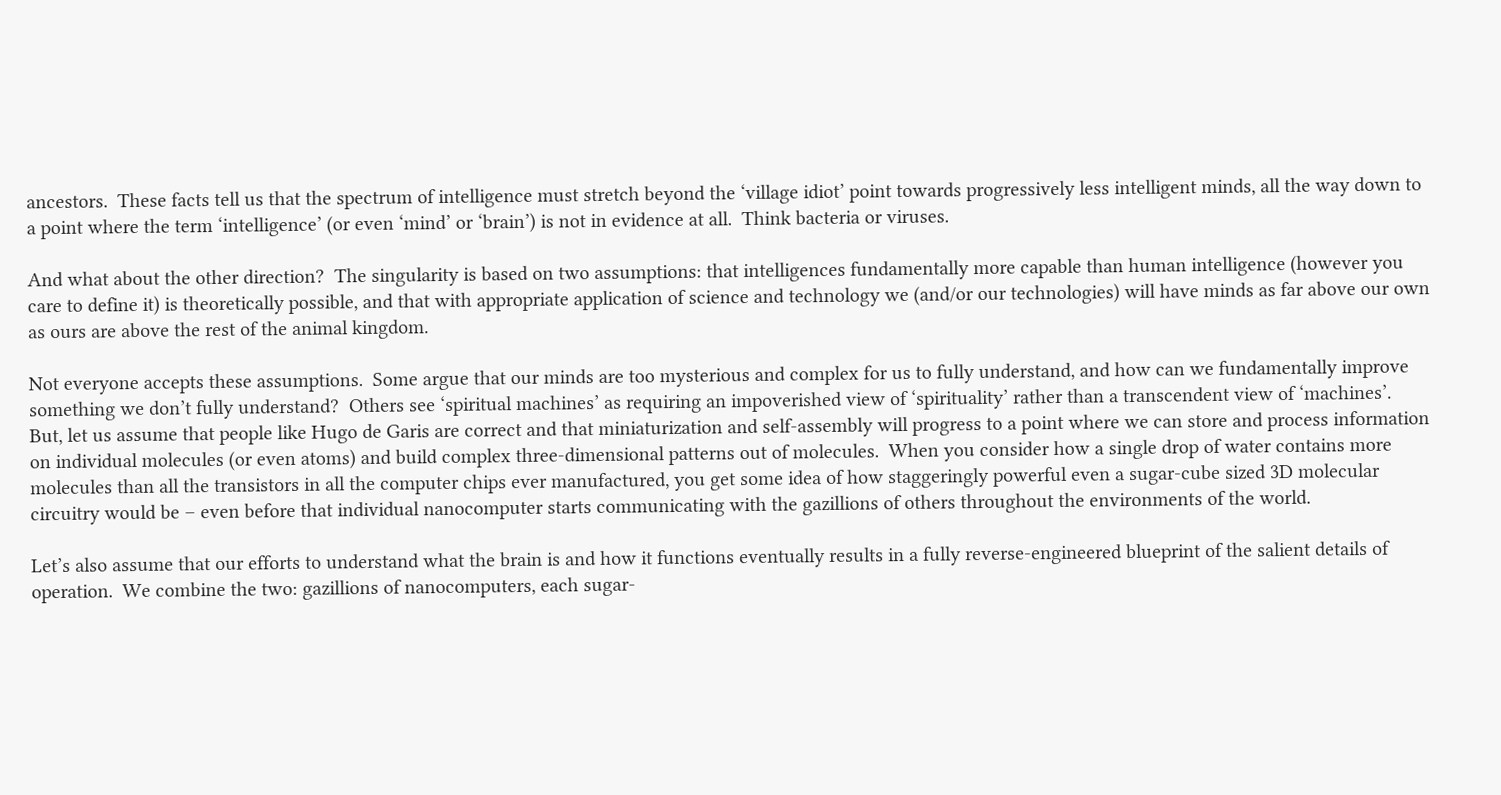ancestors.  These facts tell us that the spectrum of intelligence must stretch beyond the ‘village idiot’ point towards progressively less intelligent minds, all the way down to a point where the term ‘intelligence’ (or even ‘mind’ or ‘brain’) is not in evidence at all.  Think bacteria or viruses.

And what about the other direction?  The singularity is based on two assumptions: that intelligences fundamentally more capable than human intelligence (however you care to define it) is theoretically possible, and that with appropriate application of science and technology we (and/or our technologies) will have minds as far above our own as ours are above the rest of the animal kingdom.

Not everyone accepts these assumptions.  Some argue that our minds are too mysterious and complex for us to fully understand, and how can we fundamentally improve something we don’t fully understand?  Others see ‘spiritual machines’ as requiring an impoverished view of ‘spirituality’ rather than a transcendent view of ‘machines’.  But, let us assume that people like Hugo de Garis are correct and that miniaturization and self-assembly will progress to a point where we can store and process information on individual molecules (or even atoms) and build complex three-dimensional patterns out of molecules.  When you consider how a single drop of water contains more molecules than all the transistors in all the computer chips ever manufactured, you get some idea of how staggeringly powerful even a sugar-cube sized 3D molecular circuitry would be – even before that individual nanocomputer starts communicating with the gazillions of others throughout the environments of the world.

Let’s also assume that our efforts to understand what the brain is and how it functions eventually results in a fully reverse-engineered blueprint of the salient details of operation.  We combine the two: gazillions of nanocomputers, each sugar-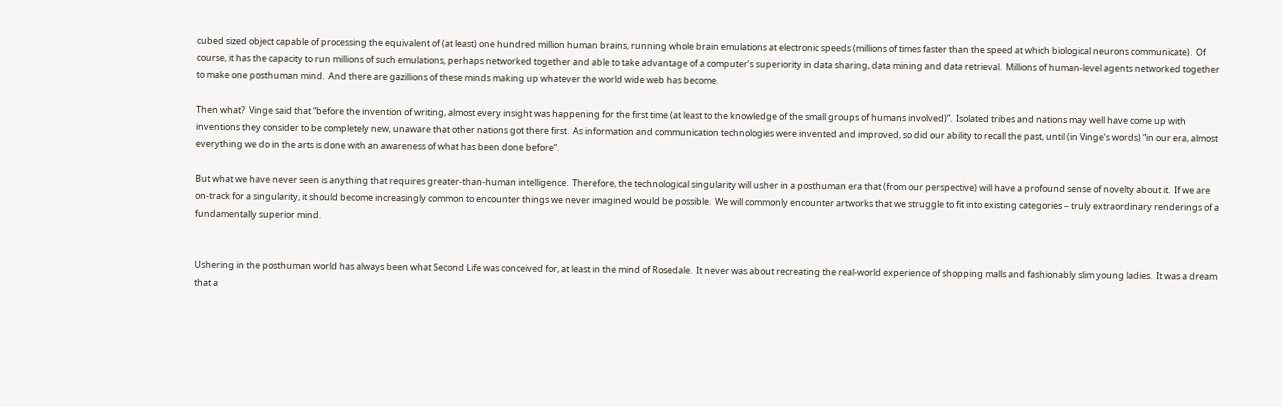cubed sized object capable of processing the equivalent of (at least) one hundred million human brains, running whole brain emulations at electronic speeds (millions of times faster than the speed at which biological neurons communicate).  Of course, it has the capacity to run millions of such emulations, perhaps networked together and able to take advantage of a computer’s superiority in data sharing, data mining and data retrieval.  Millions of human-level agents networked together to make one posthuman mind.  And there are gazillions of these minds making up whatever the world wide web has become.

Then what?  Vinge said that “before the invention of writing, almost every insight was happening for the first time (at least to the knowledge of the small groups of humans involved)”.  Isolated tribes and nations may well have come up with inventions they consider to be completely new, unaware that other nations got there first.  As information and communication technologies were invented and improved, so did our ability to recall the past, until (in Vinge’s words) “in our era, almost everything we do in the arts is done with an awareness of what has been done before”.

But what we have never seen is anything that requires greater-than-human intelligence.  Therefore, the technological singularity will usher in a posthuman era that (from our perspective) will have a profound sense of novelty about it.  If we are on-track for a singularity, it should become increasingly common to encounter things we never imagined would be possible.  We will commonly encounter artworks that we struggle to fit into existing categories – truly extraordinary renderings of a fundamentally superior mind.


Ushering in the posthuman world has always been what Second Life was conceived for, at least in the mind of Rosedale.  It never was about recreating the real-world experience of shopping malls and fashionably slim young ladies.  It was a dream that a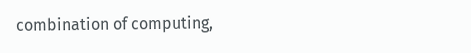combination of computing,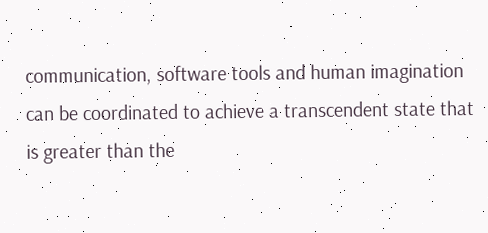communication, software tools and human imagination can be coordinated to achieve a transcendent state that is greater than the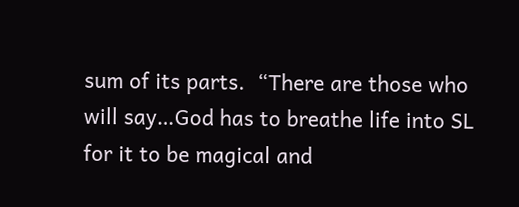sum of its parts.  “There are those who will say…God has to breathe life into SL for it to be magical and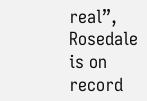real”, Rosedale is on record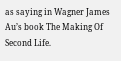as saying in Wagner James Au’s book The Making Of Second Life.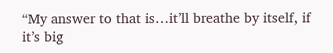“My answer to that is…it’ll breathe by itself, if it’s big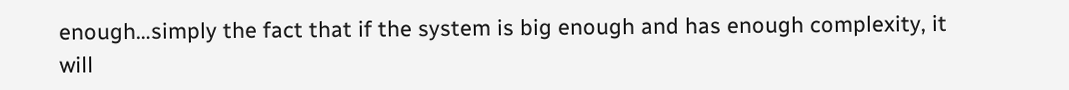enough…simply the fact that if the system is big enough and has enough complexity, it will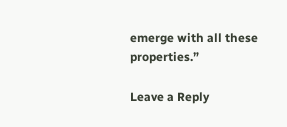emerge with all these properties.”

Leave a Reply